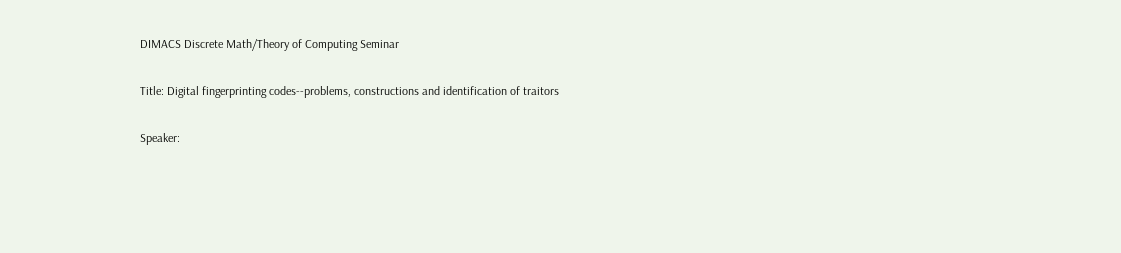DIMACS Discrete Math/Theory of Computing Seminar

Title: Digital fingerprinting codes--problems, constructions and identification of traitors

Speaker: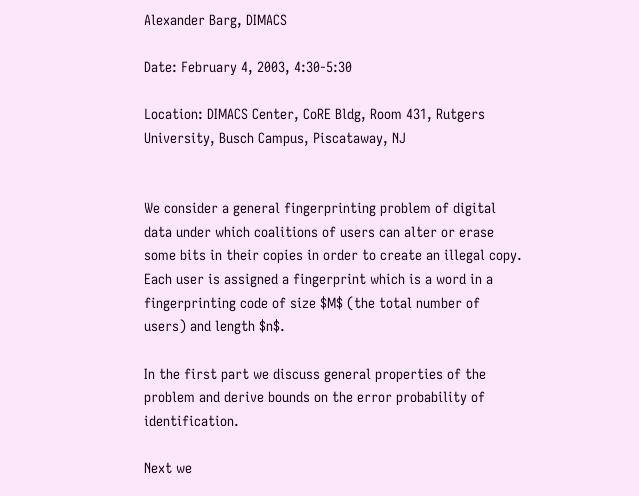Alexander Barg, DIMACS

Date: February 4, 2003, 4:30-5:30

Location: DIMACS Center, CoRE Bldg, Room 431, Rutgers University, Busch Campus, Piscataway, NJ


We consider a general fingerprinting problem of digital data under which coalitions of users can alter or erase some bits in their copies in order to create an illegal copy. Each user is assigned a fingerprint which is a word in a fingerprinting code of size $M$ (the total number of users) and length $n$.

In the first part we discuss general properties of the problem and derive bounds on the error probability of identification.

Next we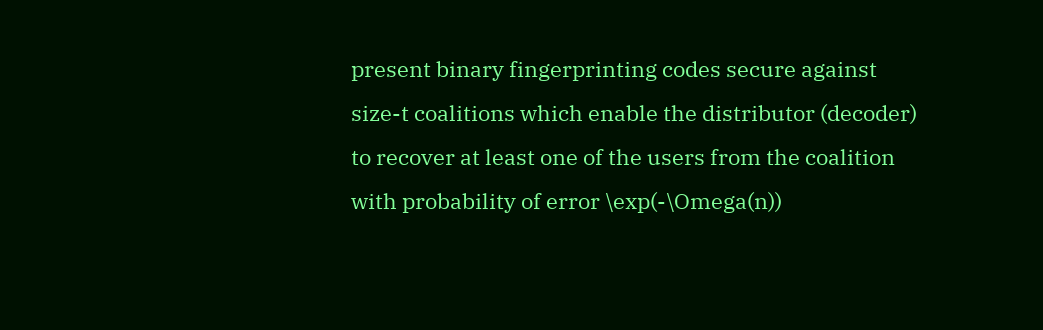present binary fingerprinting codes secure against size-t coalitions which enable the distributor (decoder) to recover at least one of the users from the coalition with probability of error \exp(-\Omega(n))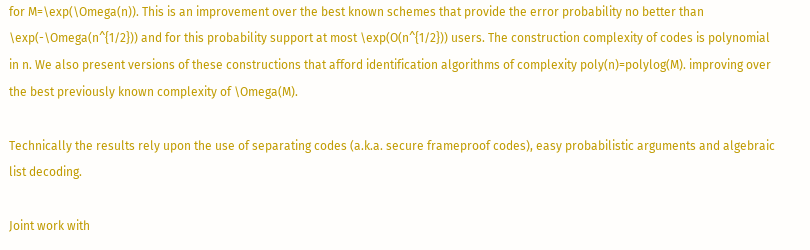for M=\exp(\Omega(n)). This is an improvement over the best known schemes that provide the error probability no better than \exp(-\Omega(n^{1/2})) and for this probability support at most \exp(O(n^{1/2})) users. The construction complexity of codes is polynomial in n. We also present versions of these constructions that afford identification algorithms of complexity poly(n)=polylog(M). improving over the best previously known complexity of \Omega(M).

Technically the results rely upon the use of separating codes (a.k.a. secure frameproof codes), easy probabilistic arguments and algebraic list decoding.

Joint work with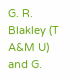G. R. Blakley (T A&M U) and G.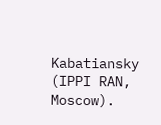Kabatiansky (IPPI RAN, Moscow).